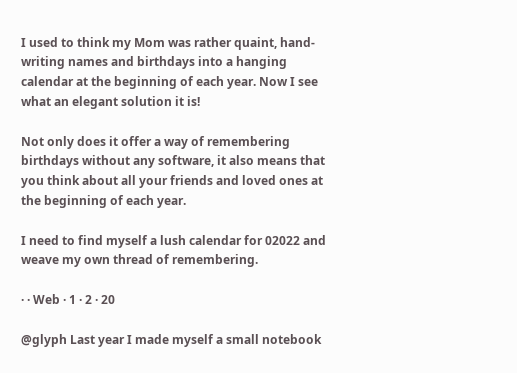I used to think my Mom was rather quaint, hand-writing names and birthdays into a hanging calendar at the beginning of each year. Now I see what an elegant solution it is!

Not only does it offer a way of remembering birthdays without any software, it also means that you think about all your friends and loved ones at the beginning of each year.

I need to find myself a lush calendar for 02022 and weave my own thread of remembering.

· · Web · 1 · 2 · 20

@glyph Last year I made myself a small notebook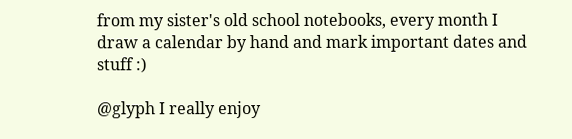from my sister's old school notebooks, every month I draw a calendar by hand and mark important dates and stuff :)

@glyph I really enjoy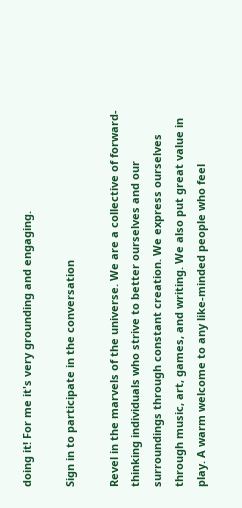doing it! For me it's very grounding and engaging.

Sign in to participate in the conversation

Revel in the marvels of the universe. We are a collective of forward-thinking individuals who strive to better ourselves and our surroundings through constant creation. We express ourselves through music, art, games, and writing. We also put great value in play. A warm welcome to any like-minded people who feel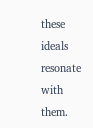these ideals resonate with them.